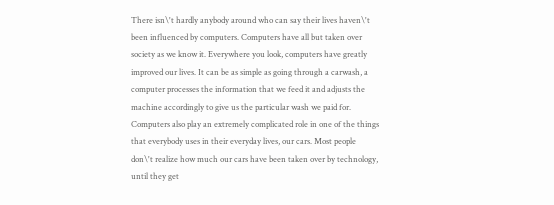There isn\'t hardly anybody around who can say their lives haven\'t
been influenced by computers. Computers have all but taken over
society as we know it. Everywhere you look, computers have greatly
improved our lives. It can be as simple as going through a carwash, a
computer processes the information that we feed it and adjusts the
machine accordingly to give us the particular wash we paid for.
Computers also play an extremely complicated role in one of the things
that everybody uses in their everyday lives, our cars. Most people
don\'t realize how much our cars have been taken over by technology,
until they get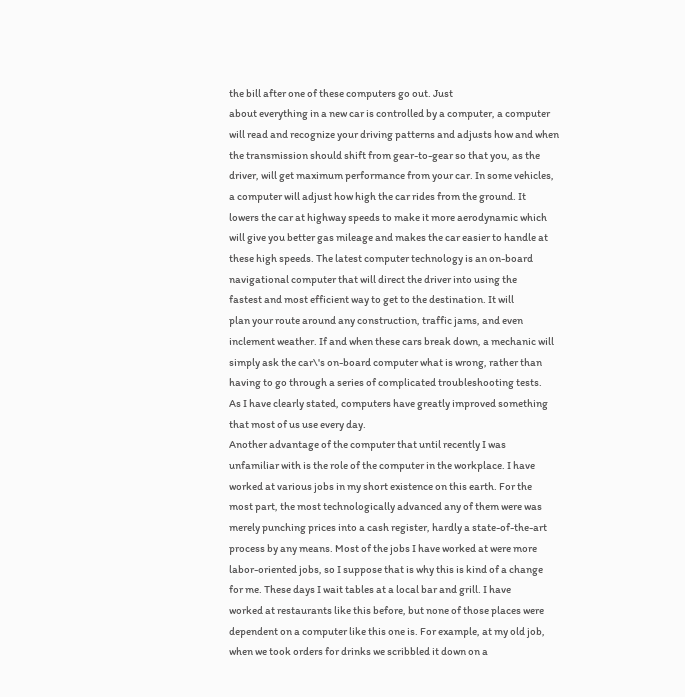the bill after one of these computers go out. Just
about everything in a new car is controlled by a computer, a computer
will read and recognize your driving patterns and adjusts how and when
the transmission should shift from gear-to-gear so that you, as the
driver, will get maximum performance from your car. In some vehicles,
a computer will adjust how high the car rides from the ground. It
lowers the car at highway speeds to make it more aerodynamic which
will give you better gas mileage and makes the car easier to handle at
these high speeds. The latest computer technology is an on-board
navigational computer that will direct the driver into using the
fastest and most efficient way to get to the destination. It will
plan your route around any construction, traffic jams, and even
inclement weather. If and when these cars break down, a mechanic will
simply ask the car\'s on-board computer what is wrong, rather than
having to go through a series of complicated troubleshooting tests.
As I have clearly stated, computers have greatly improved something
that most of us use every day.
Another advantage of the computer that until recently I was
unfamiliar with is the role of the computer in the workplace. I have
worked at various jobs in my short existence on this earth. For the
most part, the most technologically advanced any of them were was
merely punching prices into a cash register, hardly a state-of-the-art
process by any means. Most of the jobs I have worked at were more
labor-oriented jobs, so I suppose that is why this is kind of a change
for me. These days I wait tables at a local bar and grill. I have
worked at restaurants like this before, but none of those places were
dependent on a computer like this one is. For example, at my old job,
when we took orders for drinks we scribbled it down on a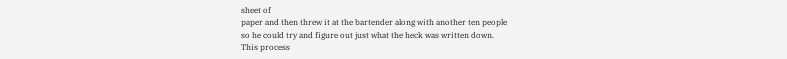sheet of
paper and then threw it at the bartender along with another ten people
so he could try and figure out just what the heck was written down.
This process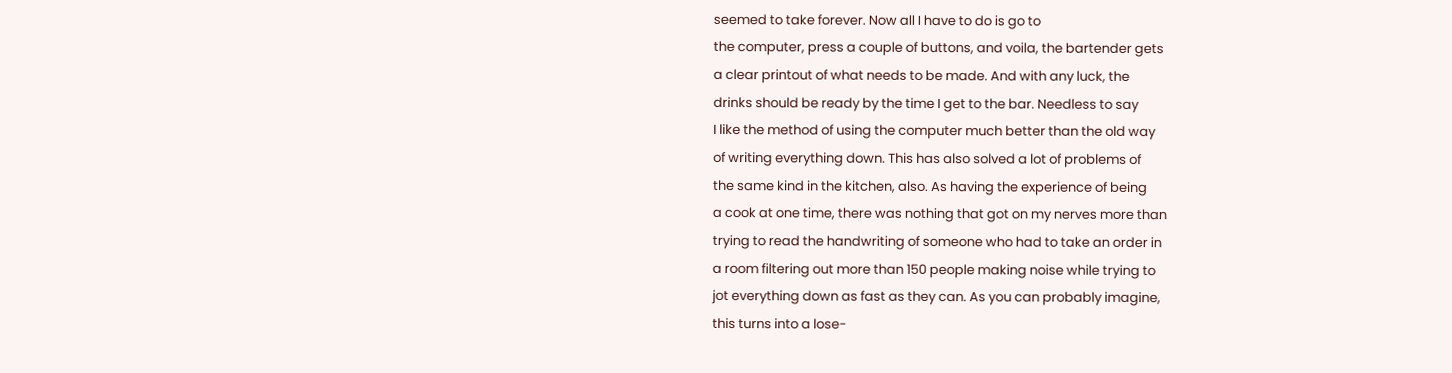seemed to take forever. Now all I have to do is go to
the computer, press a couple of buttons, and voila, the bartender gets
a clear printout of what needs to be made. And with any luck, the
drinks should be ready by the time I get to the bar. Needless to say
I like the method of using the computer much better than the old way
of writing everything down. This has also solved a lot of problems of
the same kind in the kitchen, also. As having the experience of being
a cook at one time, there was nothing that got on my nerves more than
trying to read the handwriting of someone who had to take an order in
a room filtering out more than 150 people making noise while trying to
jot everything down as fast as they can. As you can probably imagine,
this turns into a lose-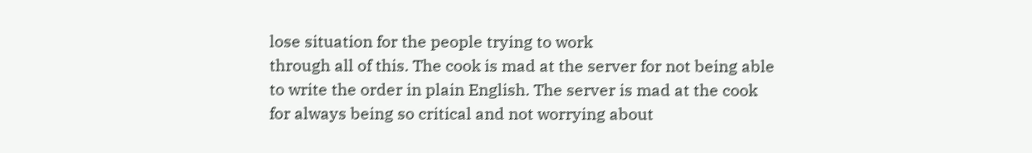lose situation for the people trying to work
through all of this. The cook is mad at the server for not being able
to write the order in plain English. The server is mad at the cook
for always being so critical and not worrying about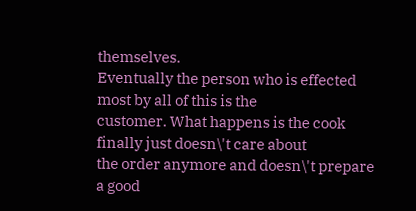themselves.
Eventually the person who is effected most by all of this is the
customer. What happens is the cook finally just doesn\'t care about
the order anymore and doesn\'t prepare a good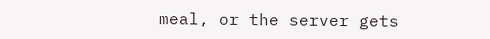meal, or the server gets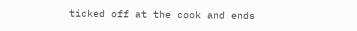ticked off at the cook and ends